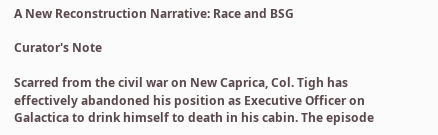A New Reconstruction Narrative: Race and BSG

Curator's Note

Scarred from the civil war on New Caprica, Col. Tigh has effectively abandoned his position as Executive Officer on Galactica to drink himself to death in his cabin. The episode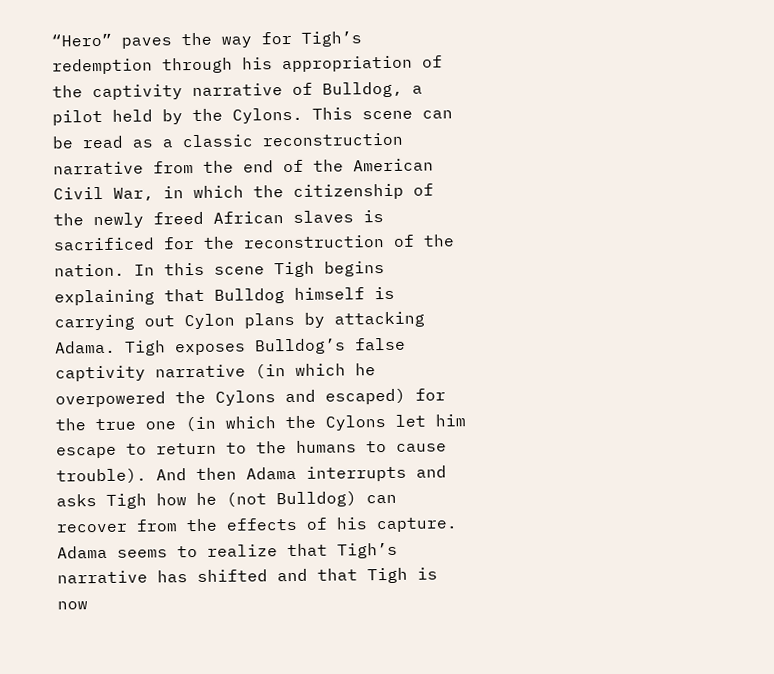“Hero” paves the way for Tigh’s redemption through his appropriation of the captivity narrative of Bulldog, a pilot held by the Cylons. This scene can be read as a classic reconstruction narrative from the end of the American Civil War, in which the citizenship of the newly freed African slaves is sacrificed for the reconstruction of the nation. In this scene Tigh begins explaining that Bulldog himself is carrying out Cylon plans by attacking Adama. Tigh exposes Bulldog’s false captivity narrative (in which he overpowered the Cylons and escaped) for the true one (in which the Cylons let him escape to return to the humans to cause trouble). And then Adama interrupts and asks Tigh how he (not Bulldog) can recover from the effects of his capture. Adama seems to realize that Tigh’s narrative has shifted and that Tigh is now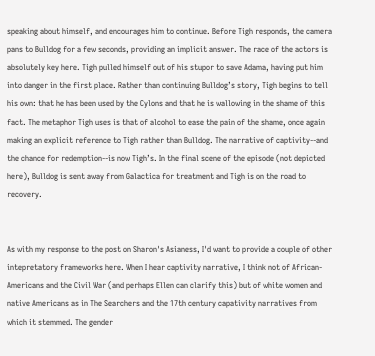speaking about himself, and encourages him to continue. Before Tigh responds, the camera pans to Bulldog for a few seconds, providing an implicit answer. The race of the actors is absolutely key here. Tigh pulled himself out of his stupor to save Adama, having put him into danger in the first place. Rather than continuing Bulldog’s story, Tigh begins to tell his own: that he has been used by the Cylons and that he is wallowing in the shame of this fact. The metaphor Tigh uses is that of alcohol to ease the pain of the shame, once again making an explicit reference to Tigh rather than Bulldog. The narrative of captivity--and the chance for redemption--is now Tigh’s. In the final scene of the episode (not depicted here), Bulldog is sent away from Galactica for treatment and Tigh is on the road to recovery.


As with my response to the post on Sharon's Asianess, I'd want to provide a couple of other intepretatory frameworks here. When I hear captivity narrative, I think not of African-Americans and the Civil War (and perhaps Ellen can clarify this) but of white women and native Americans as in The Searchers and the 17th century capativity narratives from which it stemmed. The gender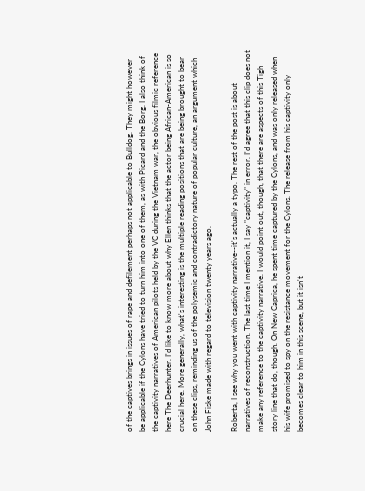of the captives brings in issues of rape and defilement perhaps not applicable to Bulldog. They might however be applicable if the Cylons have tried to turn him into one of them, as with Picard and the Borg. I also think of the captivity narratives of American pilots held by the VC during the Vietnam war, the obvious filmic reference here The Deerhunter. I'd like to know more about why Ellen thinks that the actor being African-American is so crucial here. More generally, what's interesting is the multiple reading positions that are being brought to bear on these clips, reminding us of the polysemic and contradictory nature of popular culture, an argument which John Fiske made with regard to television twenty years ago.

Roberta, I see why you went with captivity narrative--it's actually a typo. The rest of the post is about narratives of reconstruction. The last time I mention it, I say "captivity" in error. I'd agree that this clip does not make any reference to the captivity narrative. I would point out, though, that there are aspects of this Tigh story line that do, though. On New Caprica, he spent time captured by the Cylons, and was only released when his wife promised to spy on the resistance movement for the Cylons. The release from his captivity only becomes clear to him in this scene, but it isn't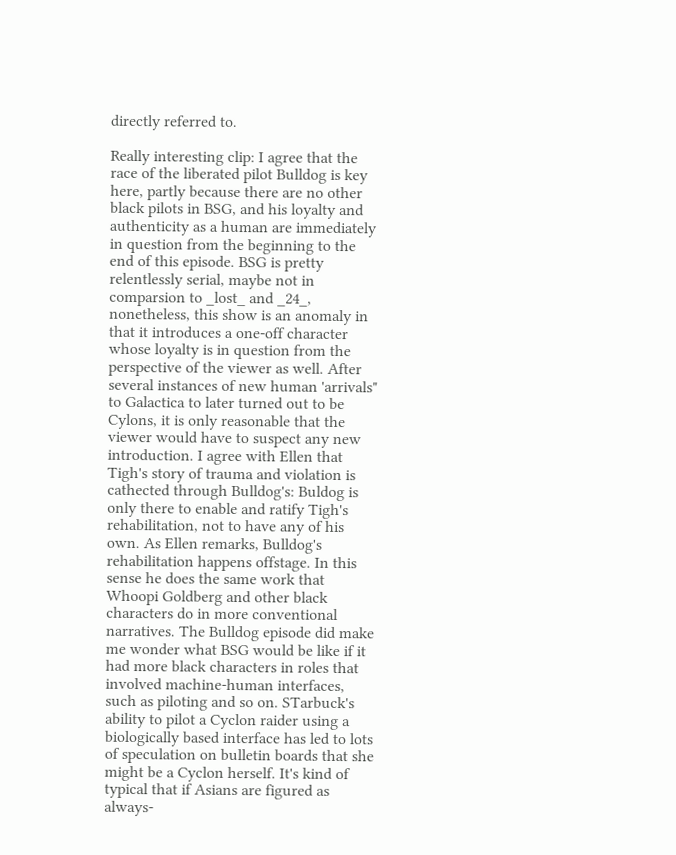directly referred to.

Really interesting clip: I agree that the race of the liberated pilot Bulldog is key here, partly because there are no other black pilots in BSG, and his loyalty and authenticity as a human are immediately in question from the beginning to the end of this episode. BSG is pretty relentlessly serial, maybe not in comparsion to _lost_ and _24_, nonetheless, this show is an anomaly in that it introduces a one-off character whose loyalty is in question from the perspective of the viewer as well. After several instances of new human 'arrivals" to Galactica to later turned out to be Cylons, it is only reasonable that the viewer would have to suspect any new introduction. I agree with Ellen that Tigh's story of trauma and violation is cathected through Bulldog's: Buldog is only there to enable and ratify Tigh's rehabilitation, not to have any of his own. As Ellen remarks, Bulldog's rehabilitation happens offstage. In this sense he does the same work that Whoopi Goldberg and other black characters do in more conventional narratives. The Bulldog episode did make me wonder what BSG would be like if it had more black characters in roles that involved machine-human interfaces, such as piloting and so on. STarbuck's ability to pilot a Cyclon raider using a biologically based interface has led to lots of speculation on bulletin boards that she might be a Cyclon herself. It's kind of typical that if Asians are figured as always-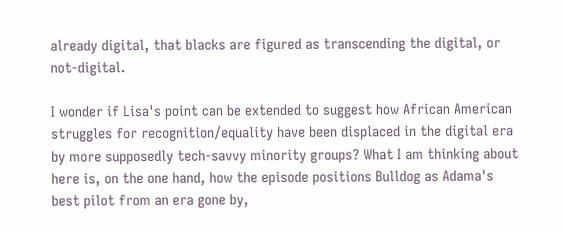already digital, that blacks are figured as transcending the digital, or not-digital.

I wonder if Lisa's point can be extended to suggest how African American struggles for recognition/equality have been displaced in the digital era by more supposedly tech-savvy minority groups? What I am thinking about here is, on the one hand, how the episode positions Bulldog as Adama's best pilot from an era gone by,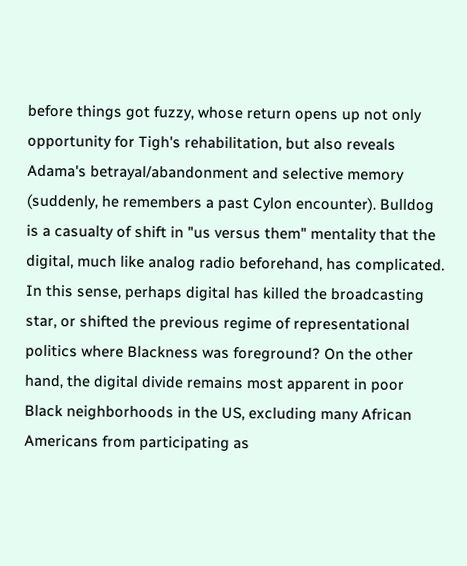before things got fuzzy, whose return opens up not only opportunity for Tigh's rehabilitation, but also reveals Adama's betrayal/abandonment and selective memory (suddenly, he remembers a past Cylon encounter). Bulldog is a casualty of shift in "us versus them" mentality that the digital, much like analog radio beforehand, has complicated. In this sense, perhaps digital has killed the broadcasting star, or shifted the previous regime of representational politics where Blackness was foreground? On the other hand, the digital divide remains most apparent in poor Black neighborhoods in the US, excluding many African Americans from participating as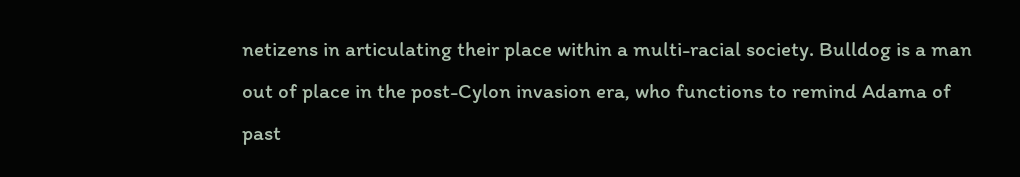netizens in articulating their place within a multi-racial society. Bulldog is a man out of place in the post-Cylon invasion era, who functions to remind Adama of past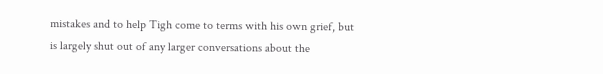mistakes and to help Tigh come to terms with his own grief, but is largely shut out of any larger conversations about the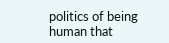politics of being human that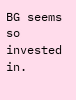BG seems so invested in.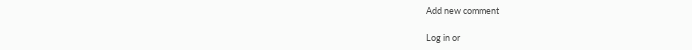Add new comment

Log in or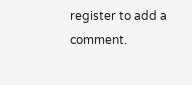register to add a comment.